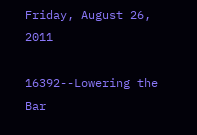Friday, August 26, 2011

16392--Lowering the Bar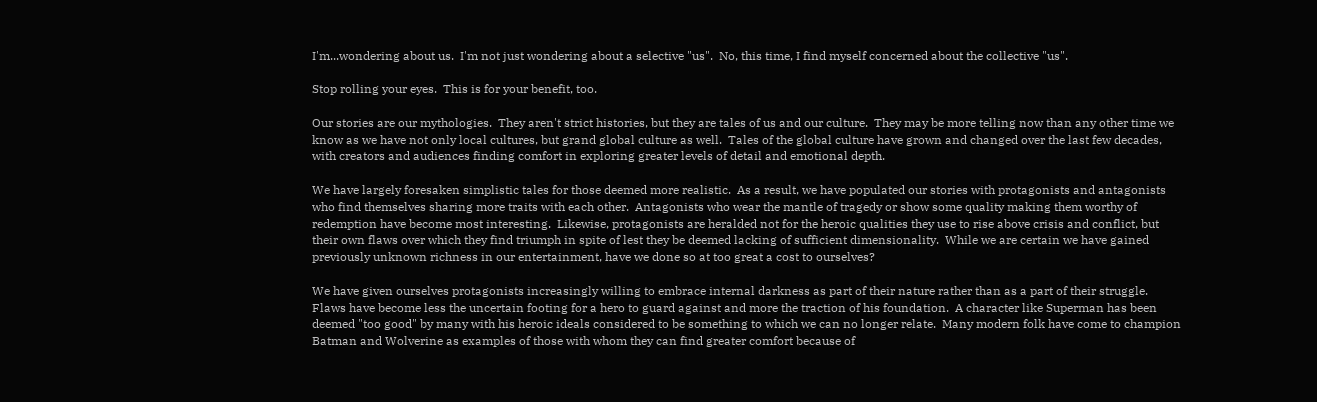I'm...wondering about us.  I'm not just wondering about a selective "us".  No, this time, I find myself concerned about the collective "us".

Stop rolling your eyes.  This is for your benefit, too.

Our stories are our mythologies.  They aren't strict histories, but they are tales of us and our culture.  They may be more telling now than any other time we know as we have not only local cultures, but grand global culture as well.  Tales of the global culture have grown and changed over the last few decades, with creators and audiences finding comfort in exploring greater levels of detail and emotional depth.

We have largely foresaken simplistic tales for those deemed more realistic.  As a result, we have populated our stories with protagonists and antagonists who find themselves sharing more traits with each other.  Antagonists who wear the mantle of tragedy or show some quality making them worthy of redemption have become most interesting.  Likewise, protagonists are heralded not for the heroic qualities they use to rise above crisis and conflict, but their own flaws over which they find triumph in spite of lest they be deemed lacking of sufficient dimensionality.  While we are certain we have gained previously unknown richness in our entertainment, have we done so at too great a cost to ourselves?

We have given ourselves protagonists increasingly willing to embrace internal darkness as part of their nature rather than as a part of their struggle.  Flaws have become less the uncertain footing for a hero to guard against and more the traction of his foundation.  A character like Superman has been deemed "too good" by many with his heroic ideals considered to be something to which we can no longer relate.  Many modern folk have come to champion Batman and Wolverine as examples of those with whom they can find greater comfort because of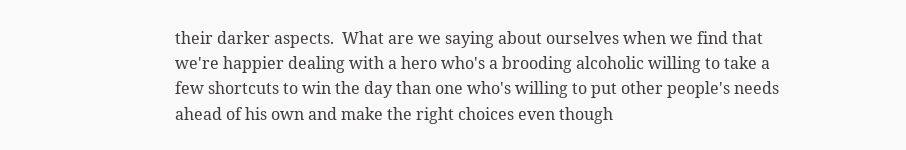their darker aspects.  What are we saying about ourselves when we find that we're happier dealing with a hero who's a brooding alcoholic willing to take a few shortcuts to win the day than one who's willing to put other people's needs ahead of his own and make the right choices even though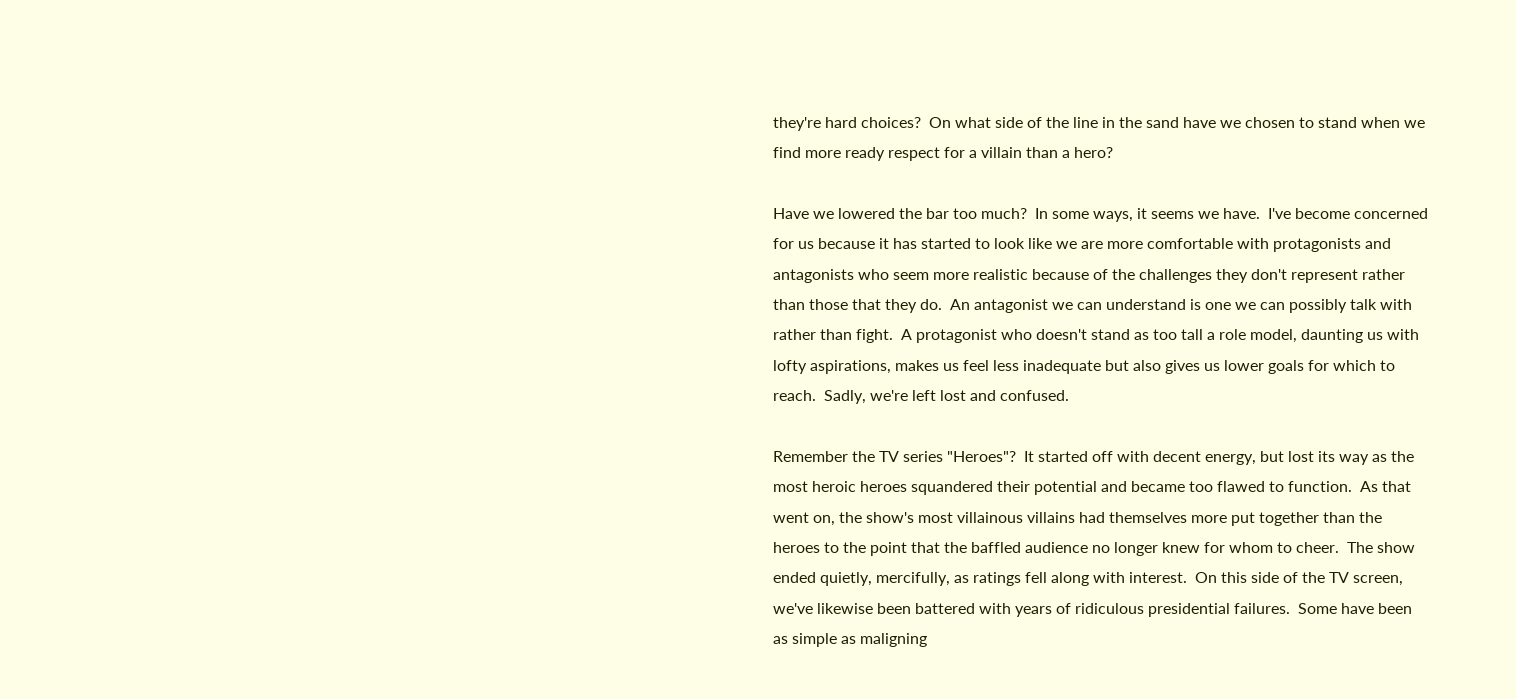they're hard choices?  On what side of the line in the sand have we chosen to stand when we find more ready respect for a villain than a hero?

Have we lowered the bar too much?  In some ways, it seems we have.  I've become concerned for us because it has started to look like we are more comfortable with protagonists and antagonists who seem more realistic because of the challenges they don't represent rather than those that they do.  An antagonist we can understand is one we can possibly talk with rather than fight.  A protagonist who doesn't stand as too tall a role model, daunting us with lofty aspirations, makes us feel less inadequate but also gives us lower goals for which to reach.  Sadly, we're left lost and confused.

Remember the TV series "Heroes"?  It started off with decent energy, but lost its way as the most heroic heroes squandered their potential and became too flawed to function.  As that went on, the show's most villainous villains had themselves more put together than the heroes to the point that the baffled audience no longer knew for whom to cheer.  The show ended quietly, mercifully, as ratings fell along with interest.  On this side of the TV screen, we've likewise been battered with years of ridiculous presidential failures.  Some have been as simple as maligning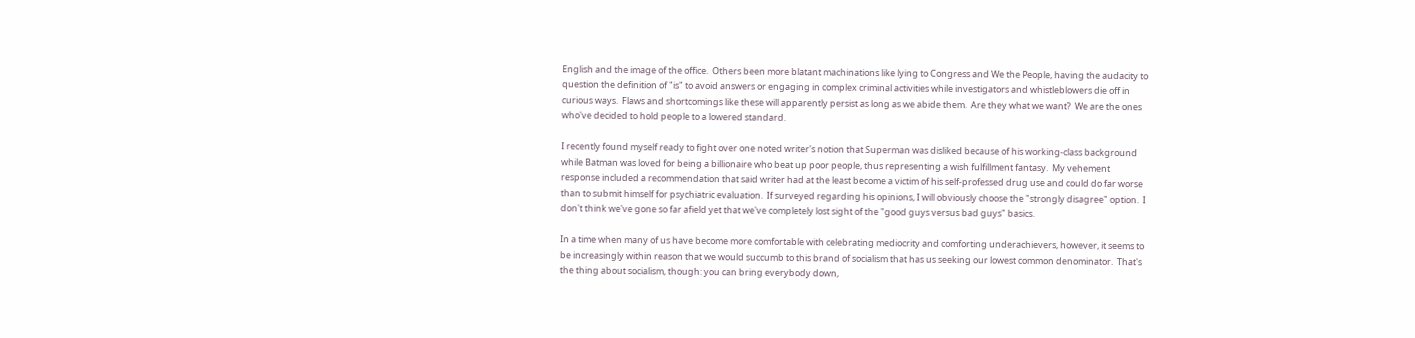English and the image of the office.  Others been more blatant machinations like lying to Congress and We the People, having the audacity to question the definition of "is" to avoid answers or engaging in complex criminal activities while investigators and whistleblowers die off in curious ways.  Flaws and shortcomings like these will apparently persist as long as we abide them.  Are they what we want?  We are the ones who've decided to hold people to a lowered standard.

I recently found myself ready to fight over one noted writer's notion that Superman was disliked because of his working-class background while Batman was loved for being a billionaire who beat up poor people, thus representing a wish fulfillment fantasy.  My vehement response included a recommendation that said writer had at the least become a victim of his self-professed drug use and could do far worse than to submit himself for psychiatric evaluation.  If surveyed regarding his opinions, I will obviously choose the "strongly disagree" option.  I don't think we've gone so far afield yet that we've completely lost sight of the "good guys versus bad guys" basics.

In a time when many of us have become more comfortable with celebrating mediocrity and comforting underachievers, however, it seems to be increasingly within reason that we would succumb to this brand of socialism that has us seeking our lowest common denominator.  That's the thing about socialism, though: you can bring everybody down,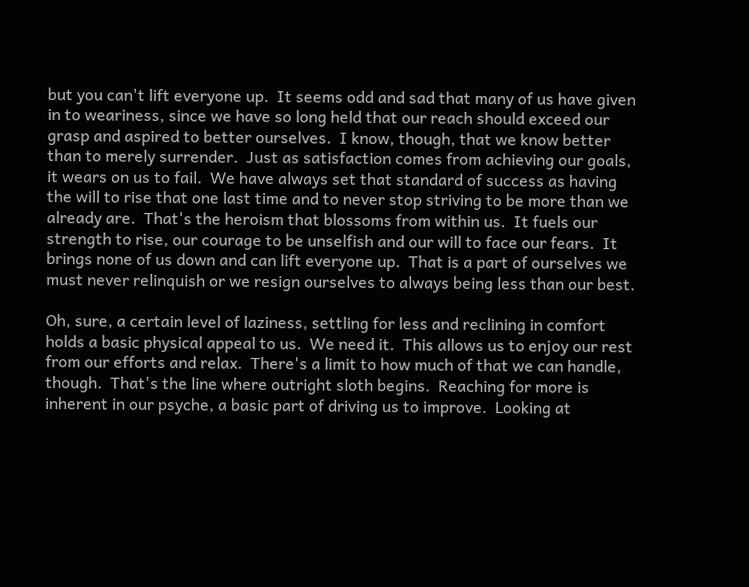but you can't lift everyone up.  It seems odd and sad that many of us have given in to weariness, since we have so long held that our reach should exceed our grasp and aspired to better ourselves.  I know, though, that we know better than to merely surrender.  Just as satisfaction comes from achieving our goals, it wears on us to fail.  We have always set that standard of success as having the will to rise that one last time and to never stop striving to be more than we already are.  That's the heroism that blossoms from within us.  It fuels our strength to rise, our courage to be unselfish and our will to face our fears.  It brings none of us down and can lift everyone up.  That is a part of ourselves we must never relinquish or we resign ourselves to always being less than our best.

Oh, sure, a certain level of laziness, settling for less and reclining in comfort holds a basic physical appeal to us.  We need it.  This allows us to enjoy our rest from our efforts and relax.  There's a limit to how much of that we can handle, though.  That's the line where outright sloth begins.  Reaching for more is inherent in our psyche, a basic part of driving us to improve.  Looking at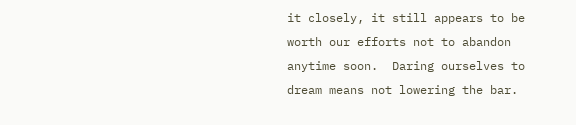it closely, it still appears to be worth our efforts not to abandon anytime soon.  Daring ourselves to dream means not lowering the bar.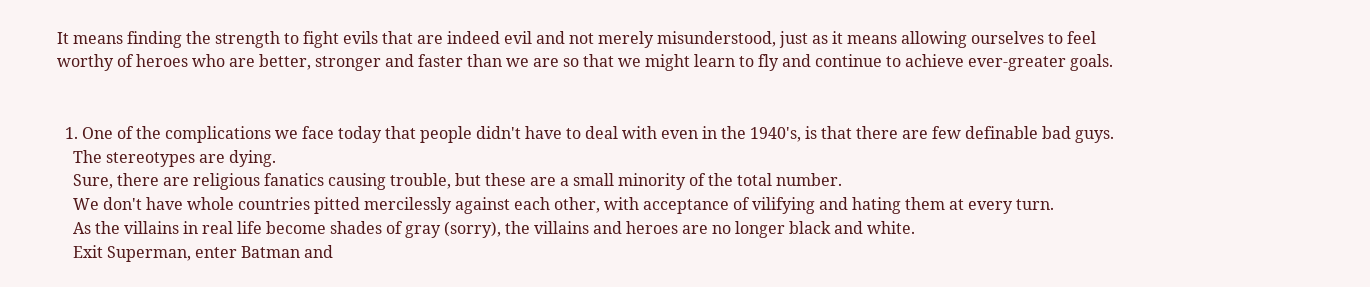It means finding the strength to fight evils that are indeed evil and not merely misunderstood, just as it means allowing ourselves to feel worthy of heroes who are better, stronger and faster than we are so that we might learn to fly and continue to achieve ever-greater goals.


  1. One of the complications we face today that people didn't have to deal with even in the 1940's, is that there are few definable bad guys.
    The stereotypes are dying.
    Sure, there are religious fanatics causing trouble, but these are a small minority of the total number.
    We don't have whole countries pitted mercilessly against each other, with acceptance of vilifying and hating them at every turn.
    As the villains in real life become shades of gray (sorry), the villains and heroes are no longer black and white.
    Exit Superman, enter Batman and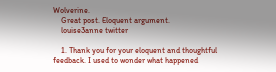Wolverine.
    Great post. Eloquent argument.
    louise3anne twitter

    1. Thank you for your eloquent and thoughtful feedback. I used to wonder what happened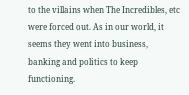to the villains when The Incredibles, etc were forced out. As in our world, it seems they went into business, banking and politics to keep functioning.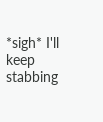*sigh* I'll keep stabbing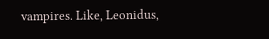vampires. Like, Leonidus,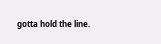gotta hold the line.